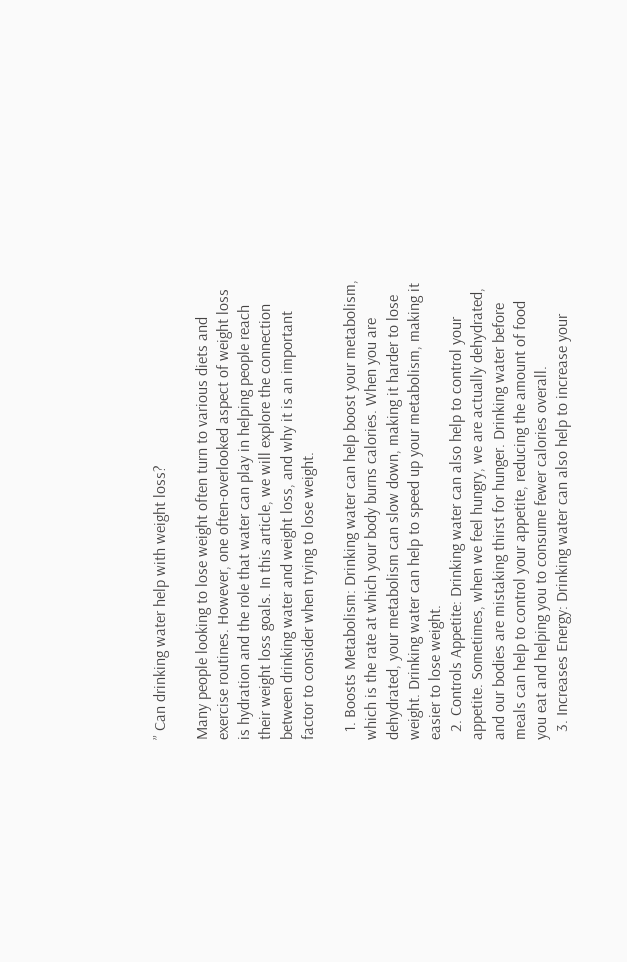” Can drinking water help with weight loss?

Many people looking to lose weight often turn to various diets and exercise routines. However, one often-overlooked aspect of weight loss is hydration and the role that water can play in helping people reach their weight loss goals. In this article, we will explore the connection between drinking water and weight loss, and why it is an important factor to consider when trying to lose weight.

  1. Boosts Metabolism: Drinking water can help boost your metabolism, which is the rate at which your body burns calories. When you are dehydrated, your metabolism can slow down, making it harder to lose weight. Drinking water can help to speed up your metabolism, making it easier to lose weight.
  2. Controls Appetite: Drinking water can also help to control your appetite. Sometimes, when we feel hungry, we are actually dehydrated, and our bodies are mistaking thirst for hunger. Drinking water before meals can help to control your appetite, reducing the amount of food you eat and helping you to consume fewer calories overall.
  3. Increases Energy: Drinking water can also help to increase your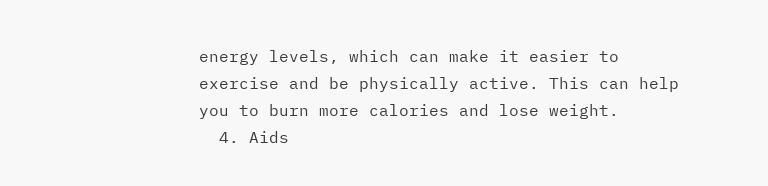energy levels, which can make it easier to exercise and be physically active. This can help you to burn more calories and lose weight.
  4. Aids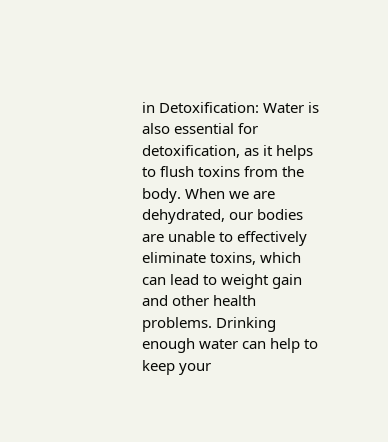in Detoxification: Water is also essential for detoxification, as it helps to flush toxins from the body. When we are dehydrated, our bodies are unable to effectively eliminate toxins, which can lead to weight gain and other health problems. Drinking enough water can help to keep your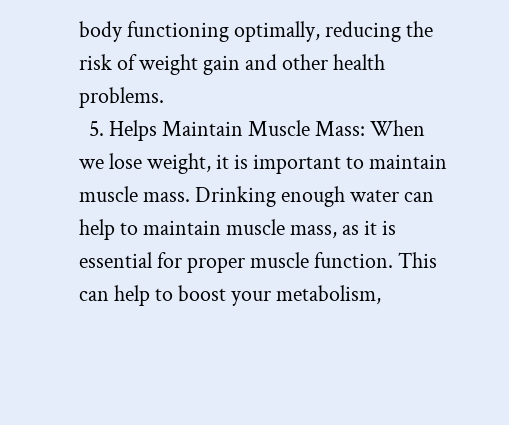body functioning optimally, reducing the risk of weight gain and other health problems.
  5. Helps Maintain Muscle Mass: When we lose weight, it is important to maintain muscle mass. Drinking enough water can help to maintain muscle mass, as it is essential for proper muscle function. This can help to boost your metabolism,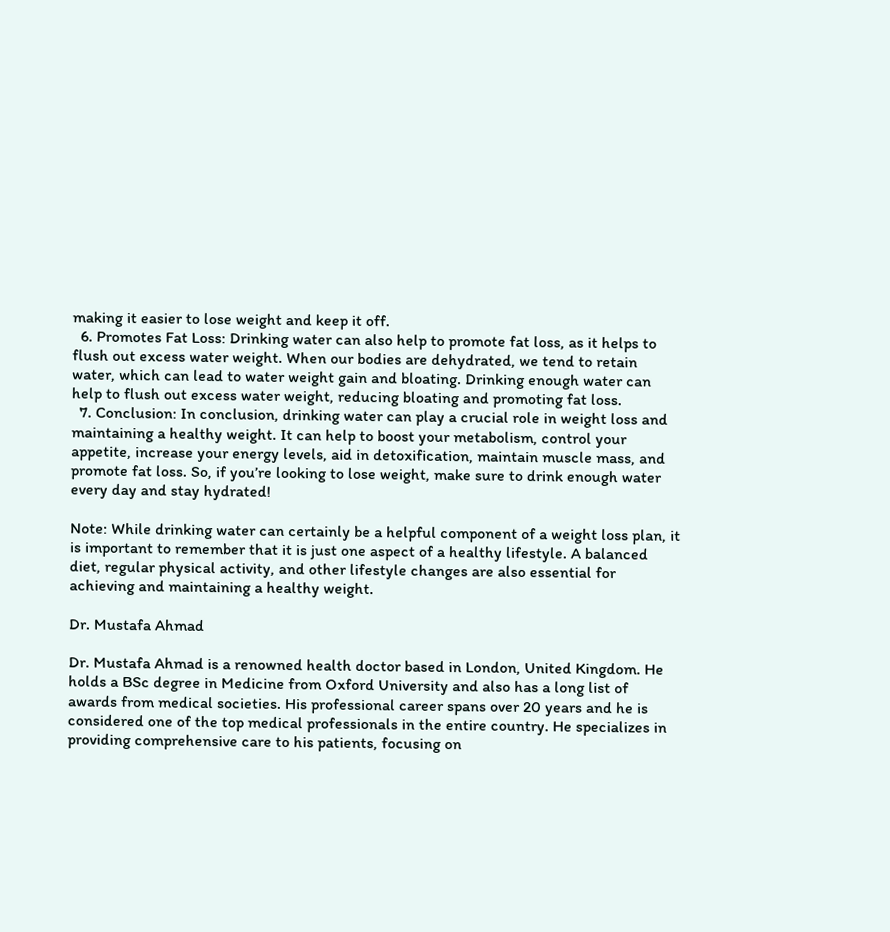making it easier to lose weight and keep it off.
  6. Promotes Fat Loss: Drinking water can also help to promote fat loss, as it helps to flush out excess water weight. When our bodies are dehydrated, we tend to retain water, which can lead to water weight gain and bloating. Drinking enough water can help to flush out excess water weight, reducing bloating and promoting fat loss.
  7. Conclusion: In conclusion, drinking water can play a crucial role in weight loss and maintaining a healthy weight. It can help to boost your metabolism, control your appetite, increase your energy levels, aid in detoxification, maintain muscle mass, and promote fat loss. So, if you’re looking to lose weight, make sure to drink enough water every day and stay hydrated!

Note: While drinking water can certainly be a helpful component of a weight loss plan, it is important to remember that it is just one aspect of a healthy lifestyle. A balanced diet, regular physical activity, and other lifestyle changes are also essential for achieving and maintaining a healthy weight.

Dr. Mustafa Ahmad

Dr. Mustafa Ahmad is a renowned health doctor based in London, United Kingdom. He holds a BSc degree in Medicine from Oxford University and also has a long list of awards from medical societies. His professional career spans over 20 years and he is considered one of the top medical professionals in the entire country. He specializes in providing comprehensive care to his patients, focusing on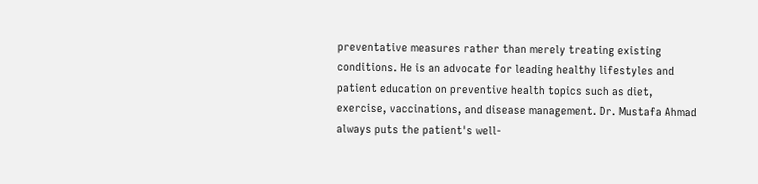preventative measures rather than merely treating existing conditions. He is an advocate for leading healthy lifestyles and patient education on preventive health topics such as diet, exercise, vaccinations, and disease management. Dr. Mustafa Ahmad always puts the patient's well-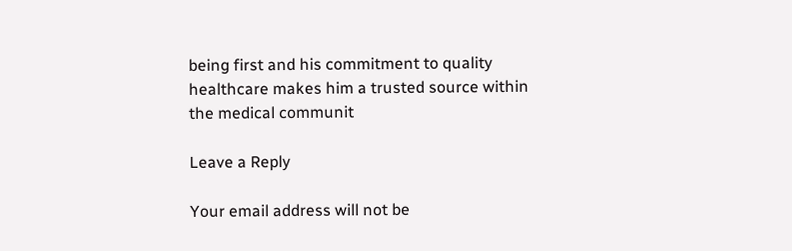being first and his commitment to quality healthcare makes him a trusted source within the medical communit

Leave a Reply

Your email address will not be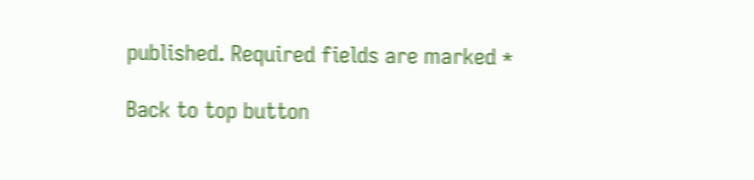published. Required fields are marked *

Back to top button